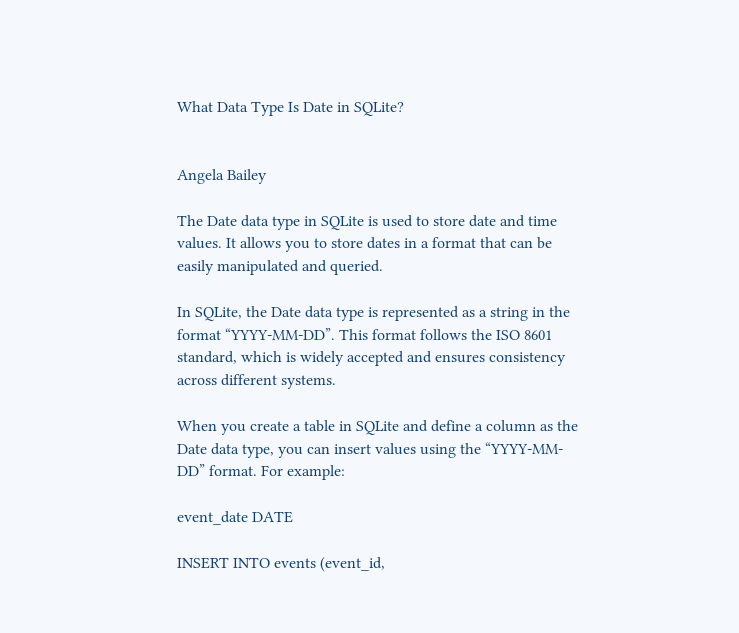What Data Type Is Date in SQLite?


Angela Bailey

The Date data type in SQLite is used to store date and time values. It allows you to store dates in a format that can be easily manipulated and queried.

In SQLite, the Date data type is represented as a string in the format “YYYY-MM-DD”. This format follows the ISO 8601 standard, which is widely accepted and ensures consistency across different systems.

When you create a table in SQLite and define a column as the Date data type, you can insert values using the “YYYY-MM-DD” format. For example:

event_date DATE

INSERT INTO events (event_id,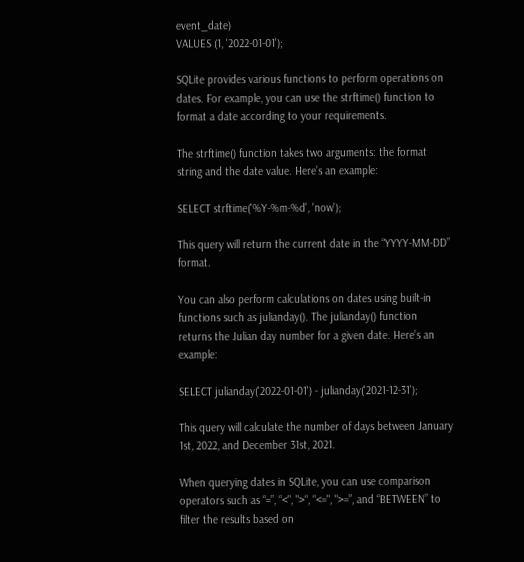event_date)
VALUES (1, '2022-01-01');

SQLite provides various functions to perform operations on dates. For example, you can use the strftime() function to format a date according to your requirements.

The strftime() function takes two arguments: the format string and the date value. Here’s an example:

SELECT strftime('%Y-%m-%d', 'now');

This query will return the current date in the “YYYY-MM-DD” format.

You can also perform calculations on dates using built-in functions such as julianday(). The julianday() function returns the Julian day number for a given date. Here’s an example:

SELECT julianday('2022-01-01') - julianday('2021-12-31');

This query will calculate the number of days between January 1st, 2022, and December 31st, 2021.

When querying dates in SQLite, you can use comparison operators such as “=”, “<", ">“, “<=", ">=”, and “BETWEEN” to filter the results based on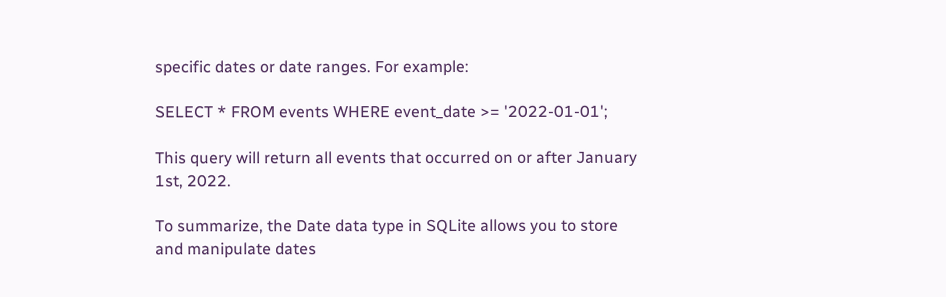specific dates or date ranges. For example:

SELECT * FROM events WHERE event_date >= '2022-01-01';

This query will return all events that occurred on or after January 1st, 2022.

To summarize, the Date data type in SQLite allows you to store and manipulate dates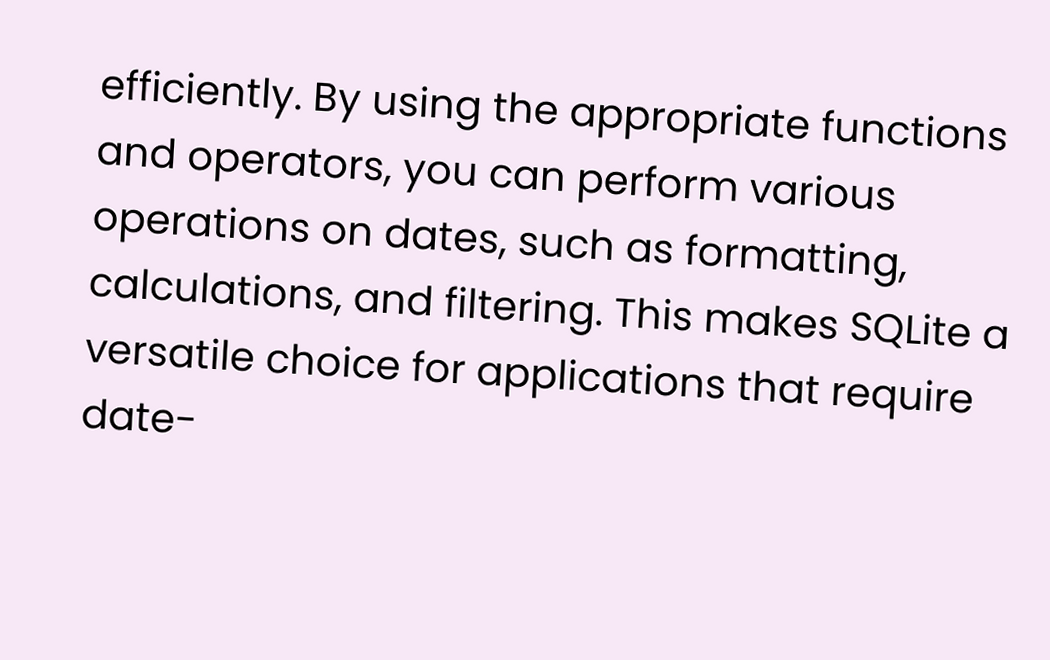efficiently. By using the appropriate functions and operators, you can perform various operations on dates, such as formatting, calculations, and filtering. This makes SQLite a versatile choice for applications that require date-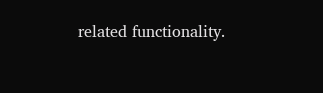related functionality.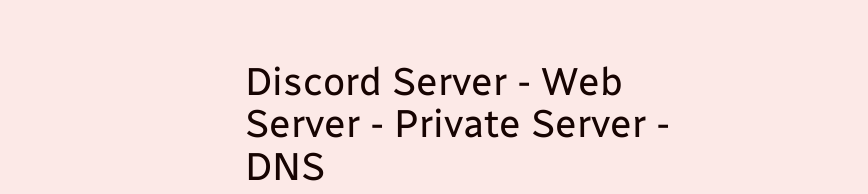Discord Server - Web Server - Private Server - DNS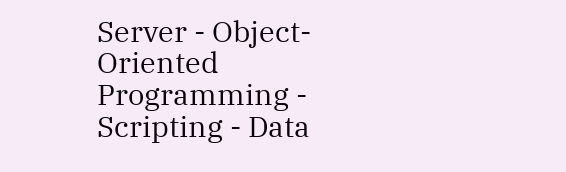Server - Object-Oriented Programming - Scripting - Data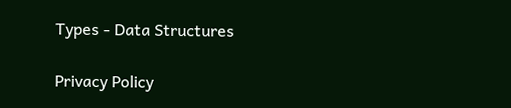Types - Data Structures

Privacy Policy